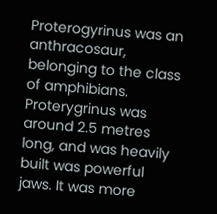Proterogyrinus was an anthracosaur, belonging to the class of amphibians. Proterygrinus was around 2.5 metres long, and was heavily built was powerful jaws. It was more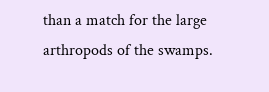than a match for the large arthropods of the swamps.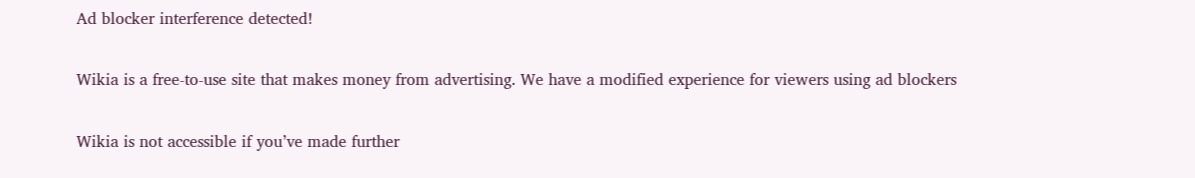Ad blocker interference detected!

Wikia is a free-to-use site that makes money from advertising. We have a modified experience for viewers using ad blockers

Wikia is not accessible if you’ve made further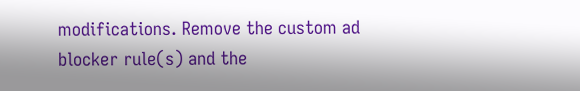modifications. Remove the custom ad blocker rule(s) and the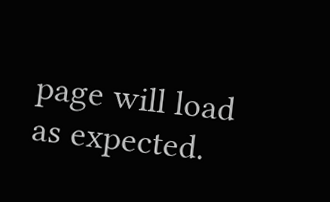page will load as expected.